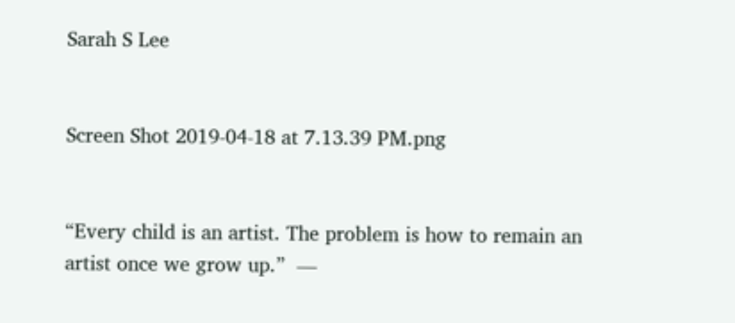Sarah S Lee


Screen Shot 2019-04-18 at 7.13.39 PM.png


“Every child is an artist. The problem is how to remain an artist once we grow up.”  —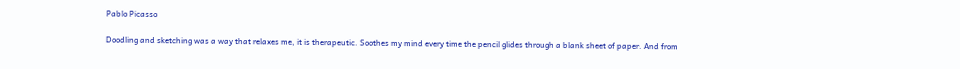Pablo Picasso

Doodling and sketching was a way that relaxes me, it is therapeutic. Soothes my mind every time the pencil glides through a blank sheet of paper. And from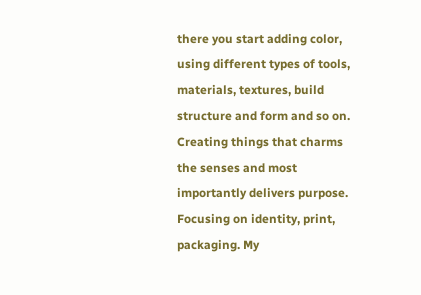there you start adding color, using different types of tools, materials, textures, build structure and form and so on. Creating things that charms the senses and most importantly delivers purpose. Focusing on identity, print, packaging. My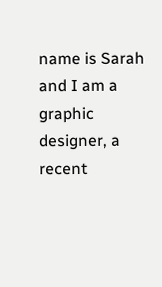name is Sarah and I am a graphic designer, a recent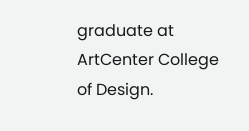graduate at ArtCenter College of Design.